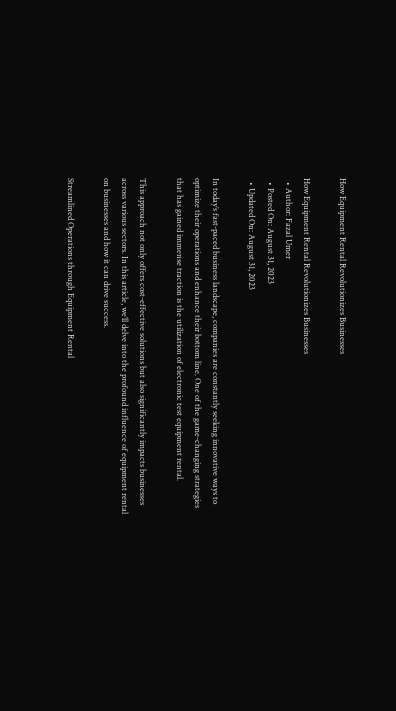How Equipment Rental Revolutionizes Businesses

How Equipment Rental Revolutionizes Businesses
  • Author: Fazal Umer
  • Posted On: August 31, 2023
  • Updated On: August 31, 2023

In today’s fast-paced business landscape, companies are constantly seeking innovative ways to optimize their operations and enhance their bottom line. One of the game-changing strategies that has gained immense traction is the utilization of electronic test equipment rental.

This approach not only offers cost-effective solutions but also significantly impacts businesses across various sectors. In this article, we’ll delve into the profound influence of equipment rental on businesses and how it can drive success.

Streamlined Operations through Equipment Rental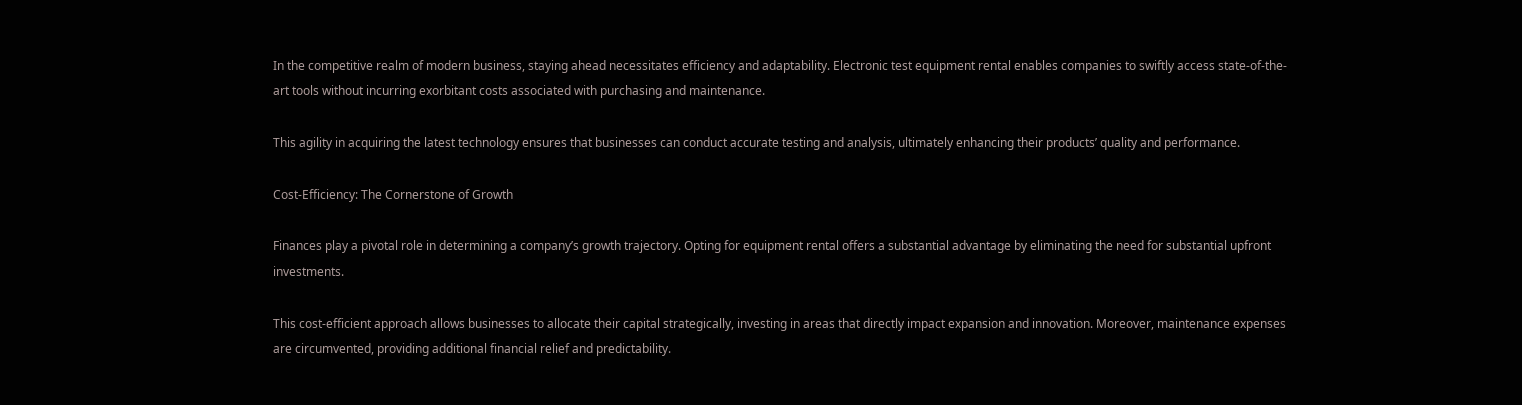In the competitive realm of modern business, staying ahead necessitates efficiency and adaptability. Electronic test equipment rental enables companies to swiftly access state-of-the-art tools without incurring exorbitant costs associated with purchasing and maintenance.

This agility in acquiring the latest technology ensures that businesses can conduct accurate testing and analysis, ultimately enhancing their products’ quality and performance.

Cost-Efficiency: The Cornerstone of Growth

Finances play a pivotal role in determining a company’s growth trajectory. Opting for equipment rental offers a substantial advantage by eliminating the need for substantial upfront investments.

This cost-efficient approach allows businesses to allocate their capital strategically, investing in areas that directly impact expansion and innovation. Moreover, maintenance expenses are circumvented, providing additional financial relief and predictability.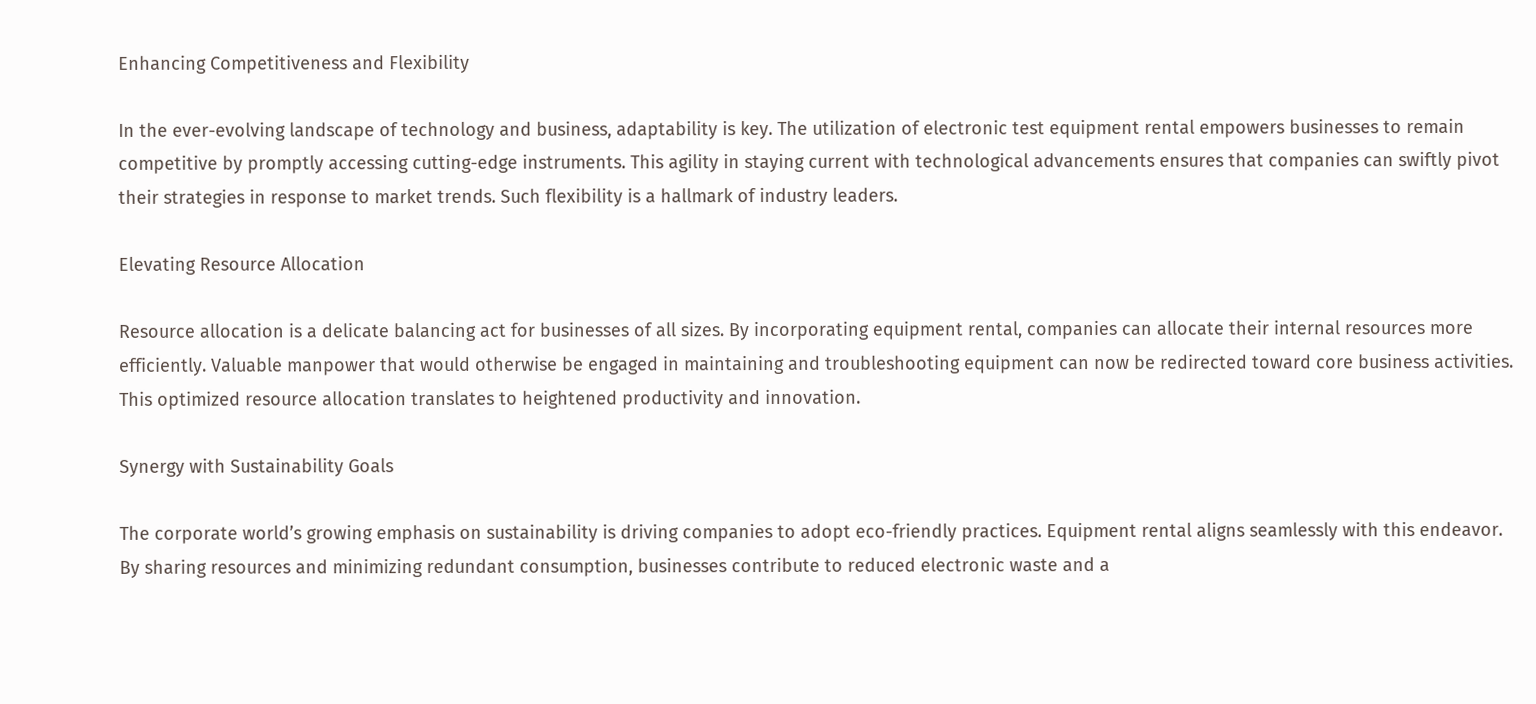Enhancing Competitiveness and Flexibility

In the ever-evolving landscape of technology and business, adaptability is key. The utilization of electronic test equipment rental empowers businesses to remain competitive by promptly accessing cutting-edge instruments. This agility in staying current with technological advancements ensures that companies can swiftly pivot their strategies in response to market trends. Such flexibility is a hallmark of industry leaders.

Elevating Resource Allocation

Resource allocation is a delicate balancing act for businesses of all sizes. By incorporating equipment rental, companies can allocate their internal resources more efficiently. Valuable manpower that would otherwise be engaged in maintaining and troubleshooting equipment can now be redirected toward core business activities. This optimized resource allocation translates to heightened productivity and innovation.

Synergy with Sustainability Goals

The corporate world’s growing emphasis on sustainability is driving companies to adopt eco-friendly practices. Equipment rental aligns seamlessly with this endeavor. By sharing resources and minimizing redundant consumption, businesses contribute to reduced electronic waste and a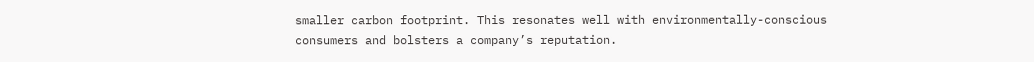smaller carbon footprint. This resonates well with environmentally-conscious consumers and bolsters a company’s reputation.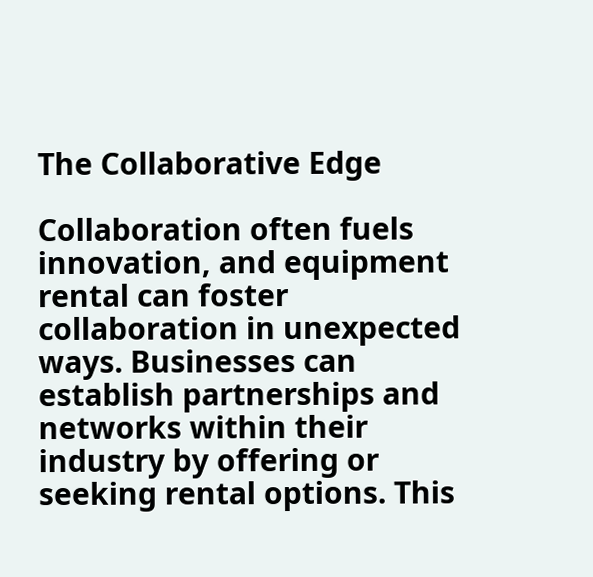The Collaborative Edge

Collaboration often fuels innovation, and equipment rental can foster collaboration in unexpected ways. Businesses can establish partnerships and networks within their industry by offering or seeking rental options. This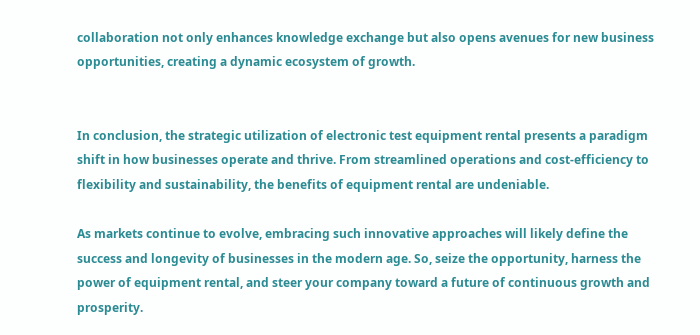collaboration not only enhances knowledge exchange but also opens avenues for new business opportunities, creating a dynamic ecosystem of growth.


In conclusion, the strategic utilization of electronic test equipment rental presents a paradigm shift in how businesses operate and thrive. From streamlined operations and cost-efficiency to flexibility and sustainability, the benefits of equipment rental are undeniable.

As markets continue to evolve, embracing such innovative approaches will likely define the success and longevity of businesses in the modern age. So, seize the opportunity, harness the power of equipment rental, and steer your company toward a future of continuous growth and prosperity.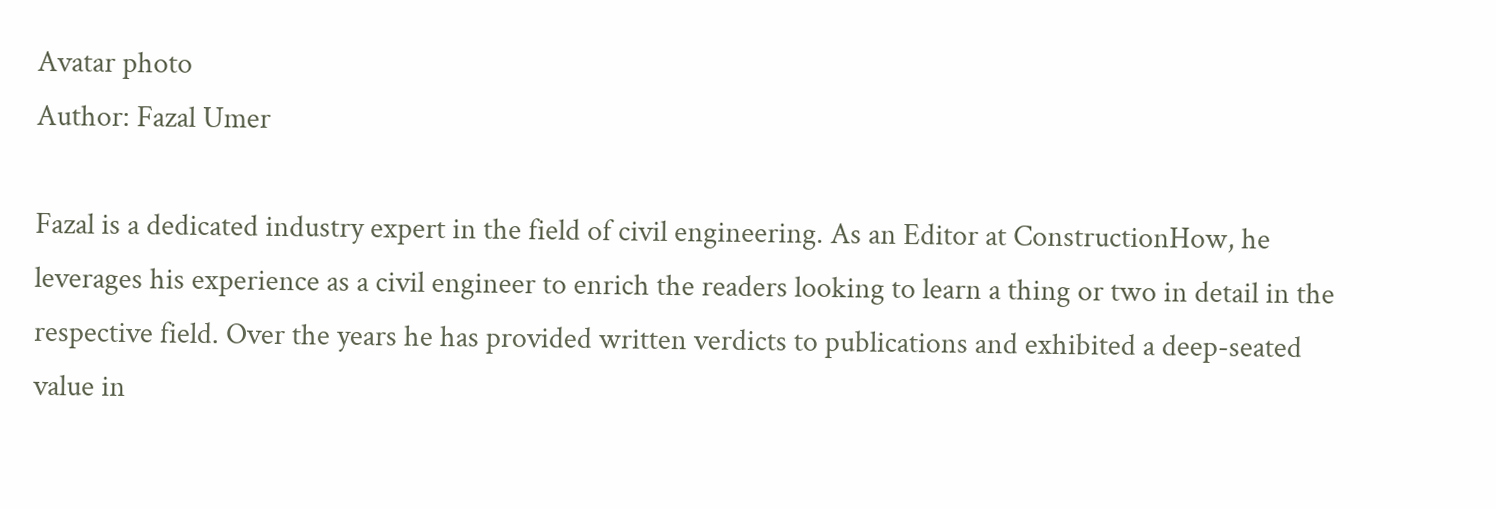Avatar photo
Author: Fazal Umer

Fazal is a dedicated industry expert in the field of civil engineering. As an Editor at ConstructionHow, he leverages his experience as a civil engineer to enrich the readers looking to learn a thing or two in detail in the respective field. Over the years he has provided written verdicts to publications and exhibited a deep-seated value in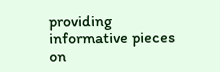providing informative pieces on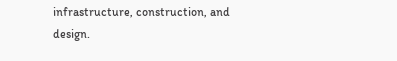infrastructure, construction, and design.